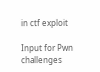in ctf exploit

Input for Pwn challenges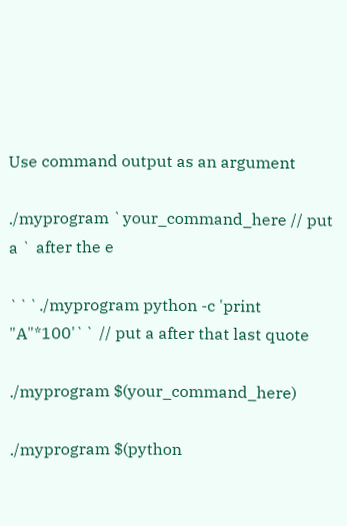Use command output as an argument

./myprogram `your_command_here // put a ` after the e

```./myprogram python -c 'print "A"*100'`` // put a after that last quote

./myprogram $(your_command_here)

./myprogram $(python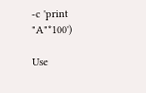-c 'print "A"*100')

Use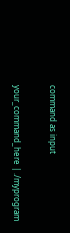command as input

your_command_here | ./myprogram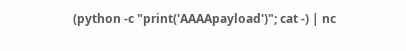(python -c "print('AAAApayload')"; cat -) | nc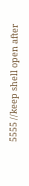5555 //keep shell open after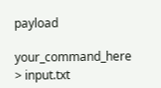payload

your_command_here > input.txt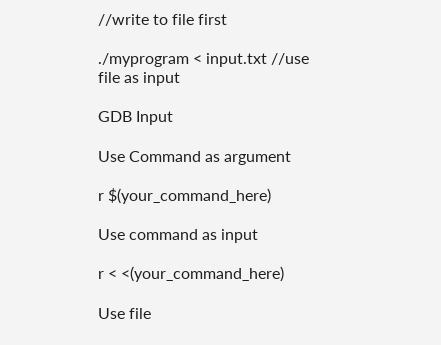//write to file first

./myprogram < input.txt //use file as input

GDB Input

Use Command as argument

r $(your_command_here)

Use command as input

r < <(your_command_here)

Use file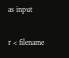as input

r < filename